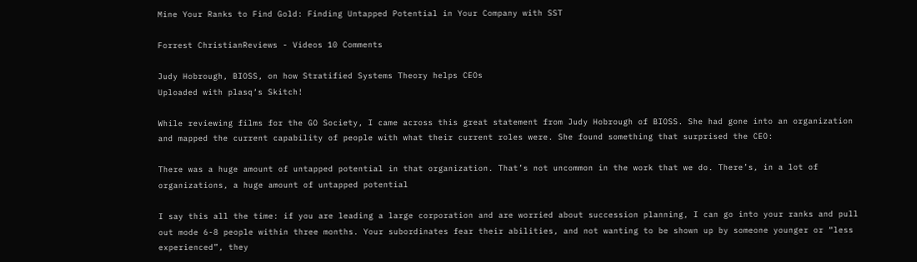Mine Your Ranks to Find Gold: Finding Untapped Potential in Your Company with SST

Forrest ChristianReviews - Videos 10 Comments

Judy Hobrough, BIOSS, on how Stratified Systems Theory helps CEOs
Uploaded with plasq‘s Skitch!

While reviewing films for the GO Society, I came across this great statement from Judy Hobrough of BIOSS. She had gone into an organization and mapped the current capability of people with what their current roles were. She found something that surprised the CEO:

There was a huge amount of untapped potential in that organization. That’s not uncommon in the work that we do. There’s, in a lot of organizations, a huge amount of untapped potential

I say this all the time: if you are leading a large corporation and are worried about succession planning, I can go into your ranks and pull out mode 6-8 people within three months. Your subordinates fear their abilities, and not wanting to be shown up by someone younger or “less experienced”, they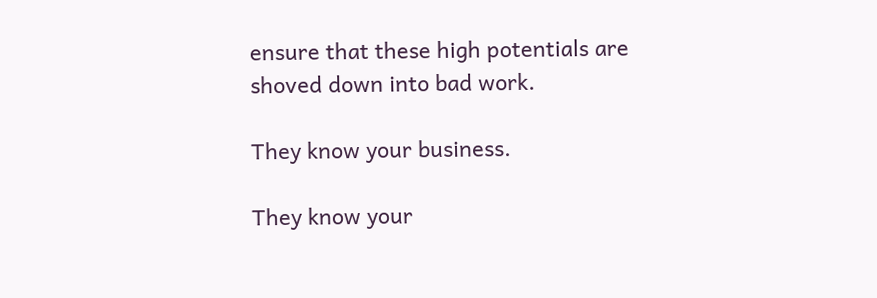ensure that these high potentials are shoved down into bad work.

They know your business.

They know your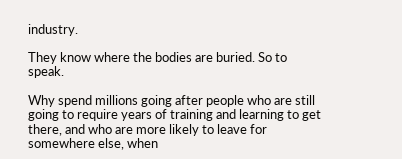industry.

They know where the bodies are buried. So to speak.

Why spend millions going after people who are still going to require years of training and learning to get there, and who are more likely to leave for somewhere else, when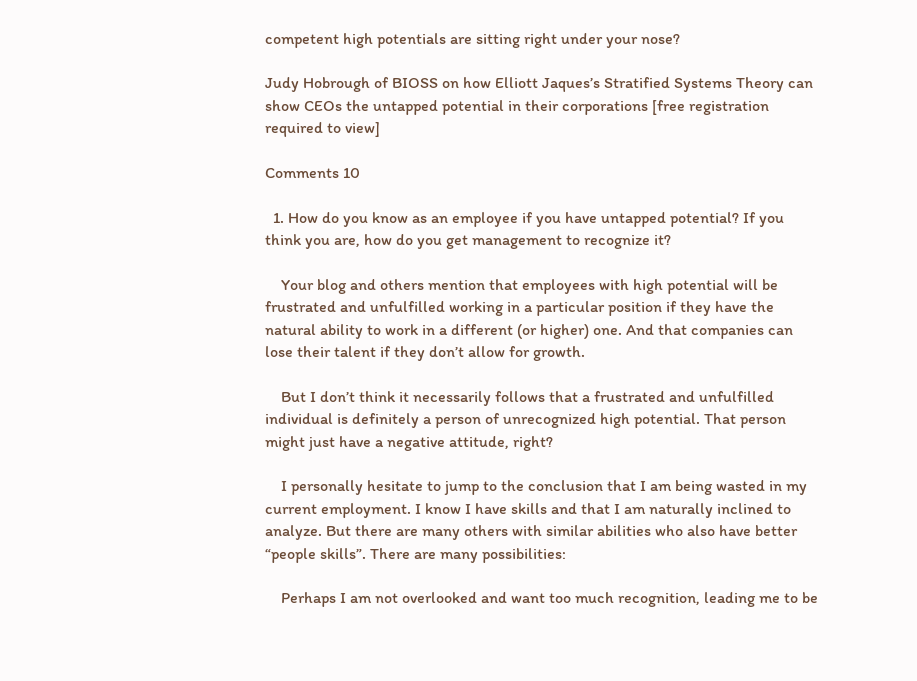competent high potentials are sitting right under your nose?

Judy Hobrough of BIOSS on how Elliott Jaques’s Stratified Systems Theory can show CEOs the untapped potential in their corporations [free registration required to view]

Comments 10

  1. How do you know as an employee if you have untapped potential? If you think you are, how do you get management to recognize it?

    Your blog and others mention that employees with high potential will be frustrated and unfulfilled working in a particular position if they have the natural ability to work in a different (or higher) one. And that companies can lose their talent if they don’t allow for growth.

    But I don’t think it necessarily follows that a frustrated and unfulfilled individual is definitely a person of unrecognized high potential. That person might just have a negative attitude, right?

    I personally hesitate to jump to the conclusion that I am being wasted in my current employment. I know I have skills and that I am naturally inclined to analyze. But there are many others with similar abilities who also have better “people skills”. There are many possibilities:

    Perhaps I am not overlooked and want too much recognition, leading me to be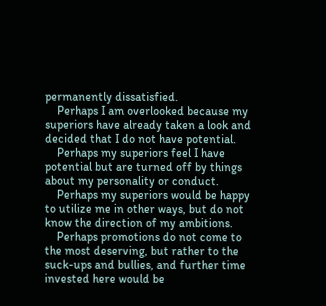permanently dissatisfied.
    Perhaps I am overlooked because my superiors have already taken a look and decided that I do not have potential.
    Perhaps my superiors feel I have potential but are turned off by things about my personality or conduct.
    Perhaps my superiors would be happy to utilize me in other ways, but do not know the direction of my ambitions.
    Perhaps promotions do not come to the most deserving, but rather to the suck-ups and bullies, and further time invested here would be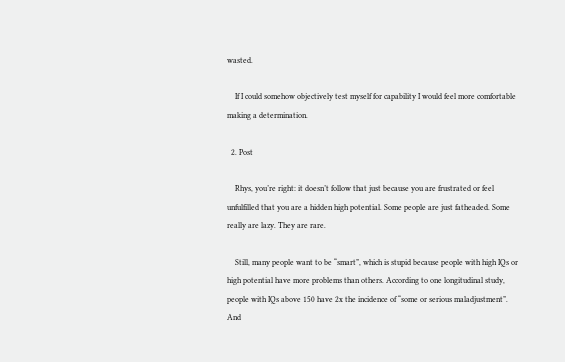wasted.

    If I could somehow objectively test myself for capability I would feel more comfortable making a determination.

  2. Post

    Rhys, you’re right: it doesn’t follow that just because you are frustrated or feel unfulfilled that you are a hidden high potential. Some people are just fatheaded. Some really are lazy. They are rare.

    Still, many people want to be “smart”, which is stupid because people with high IQs or high potential have more problems than others. According to one longitudinal study, people with IQs above 150 have 2x the incidence of “some or serious maladjustment”. And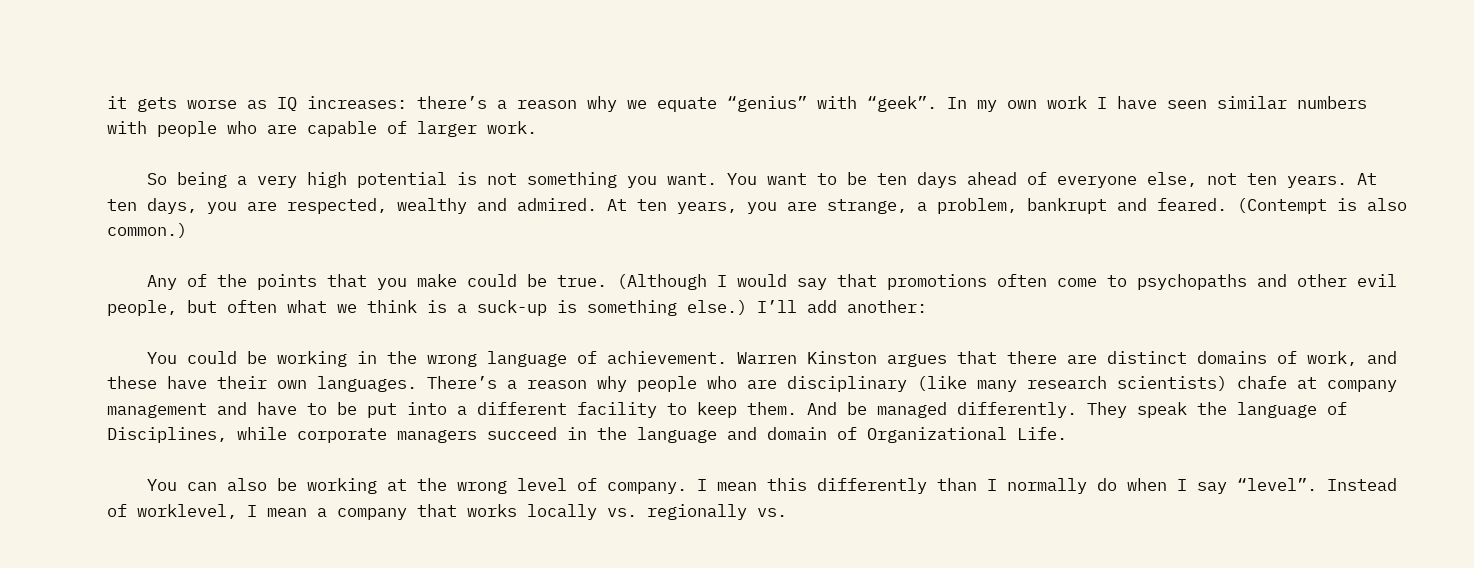it gets worse as IQ increases: there’s a reason why we equate “genius” with “geek”. In my own work I have seen similar numbers with people who are capable of larger work.

    So being a very high potential is not something you want. You want to be ten days ahead of everyone else, not ten years. At ten days, you are respected, wealthy and admired. At ten years, you are strange, a problem, bankrupt and feared. (Contempt is also common.)

    Any of the points that you make could be true. (Although I would say that promotions often come to psychopaths and other evil people, but often what we think is a suck-up is something else.) I’ll add another:

    You could be working in the wrong language of achievement. Warren Kinston argues that there are distinct domains of work, and these have their own languages. There’s a reason why people who are disciplinary (like many research scientists) chafe at company management and have to be put into a different facility to keep them. And be managed differently. They speak the language of Disciplines, while corporate managers succeed in the language and domain of Organizational Life.

    You can also be working at the wrong level of company. I mean this differently than I normally do when I say “level”. Instead of worklevel, I mean a company that works locally vs. regionally vs.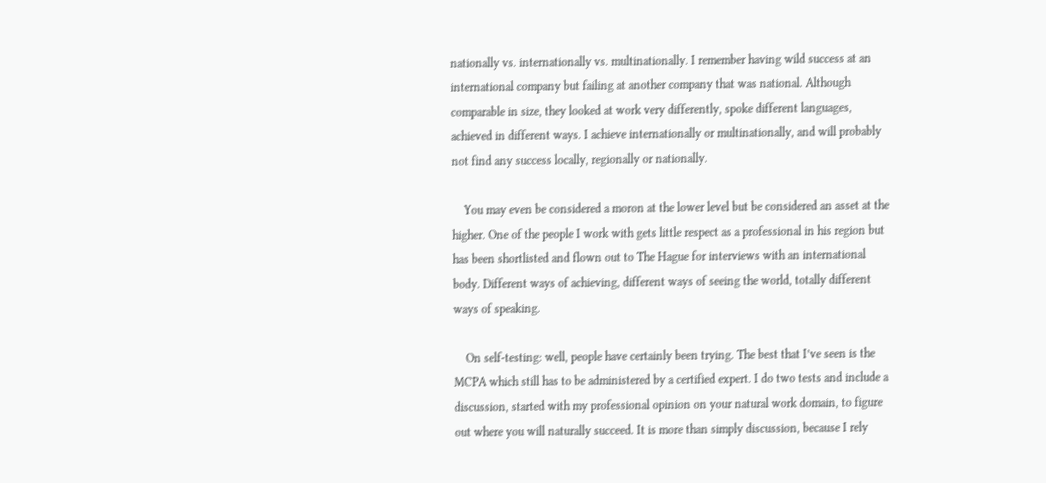nationally vs. internationally vs. multinationally. I remember having wild success at an international company but failing at another company that was national. Although comparable in size, they looked at work very differently, spoke different languages, achieved in different ways. I achieve internationally or multinationally, and will probably not find any success locally, regionally or nationally.

    You may even be considered a moron at the lower level but be considered an asset at the higher. One of the people I work with gets little respect as a professional in his region but has been shortlisted and flown out to The Hague for interviews with an international body. Different ways of achieving, different ways of seeing the world, totally different ways of speaking.

    On self-testing: well, people have certainly been trying. The best that I’ve seen is the MCPA which still has to be administered by a certified expert. I do two tests and include a discussion, started with my professional opinion on your natural work domain, to figure out where you will naturally succeed. It is more than simply discussion, because I rely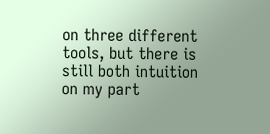on three different tools, but there is still both intuition on my part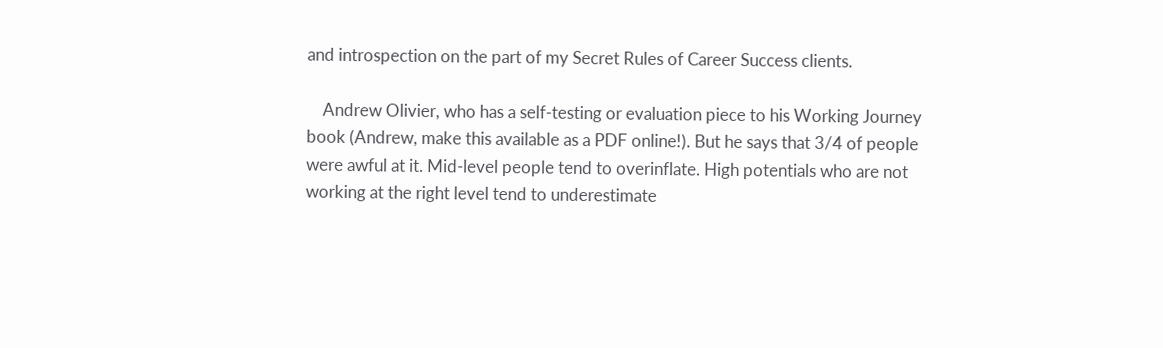and introspection on the part of my Secret Rules of Career Success clients.

    Andrew Olivier, who has a self-testing or evaluation piece to his Working Journey book (Andrew, make this available as a PDF online!). But he says that 3/4 of people were awful at it. Mid-level people tend to overinflate. High potentials who are not working at the right level tend to underestimate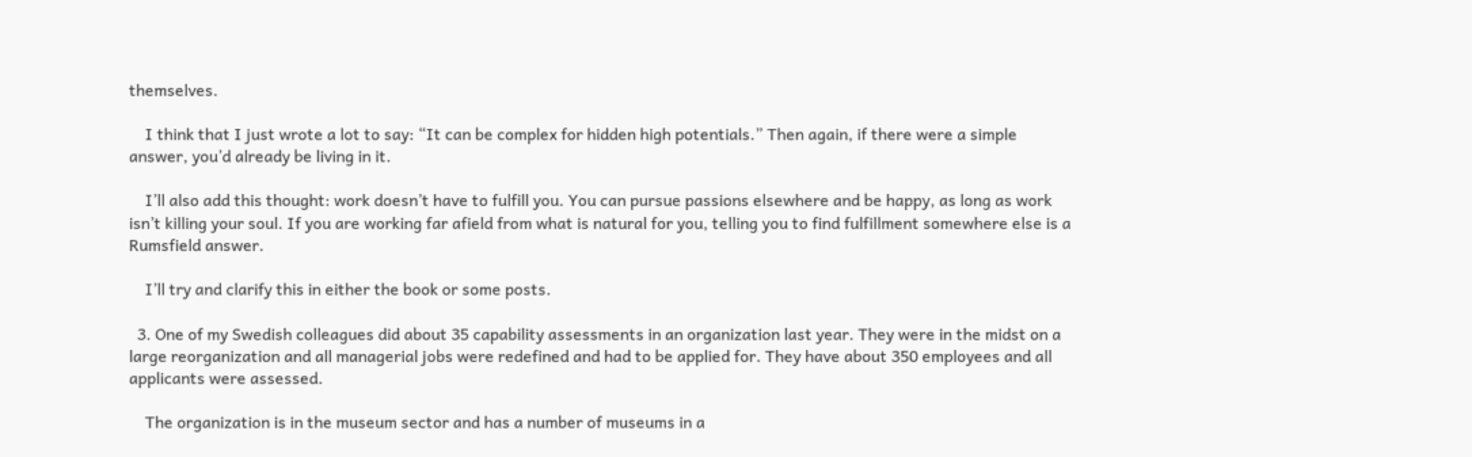themselves.

    I think that I just wrote a lot to say: “It can be complex for hidden high potentials.” Then again, if there were a simple answer, you’d already be living in it.

    I’ll also add this thought: work doesn’t have to fulfill you. You can pursue passions elsewhere and be happy, as long as work isn’t killing your soul. If you are working far afield from what is natural for you, telling you to find fulfillment somewhere else is a Rumsfield answer.

    I’ll try and clarify this in either the book or some posts.

  3. One of my Swedish colleagues did about 35 capability assessments in an organization last year. They were in the midst on a large reorganization and all managerial jobs were redefined and had to be applied for. They have about 350 employees and all applicants were assessed.

    The organization is in the museum sector and has a number of museums in a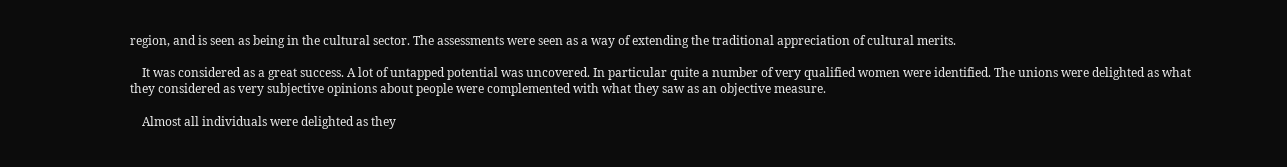region, and is seen as being in the cultural sector. The assessments were seen as a way of extending the traditional appreciation of cultural merits.

    It was considered as a great success. A lot of untapped potential was uncovered. In particular quite a number of very qualified women were identified. The unions were delighted as what they considered as very subjective opinions about people were complemented with what they saw as an objective measure.

    Almost all individuals were delighted as they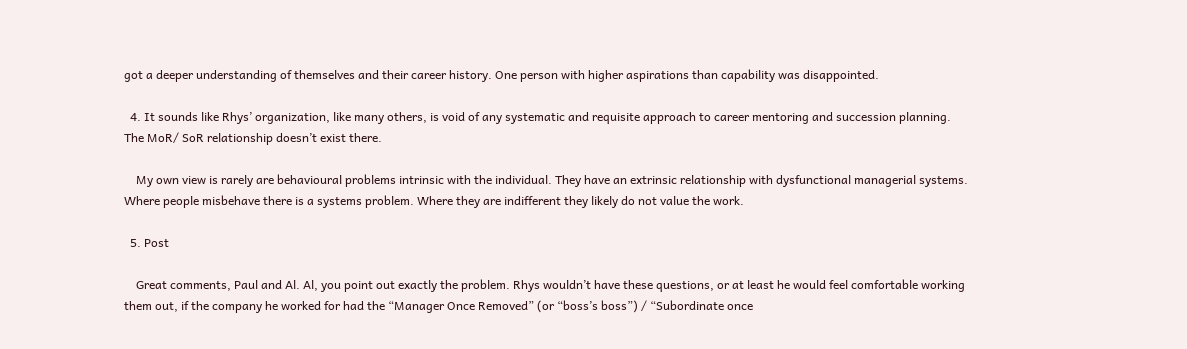got a deeper understanding of themselves and their career history. One person with higher aspirations than capability was disappointed.

  4. It sounds like Rhys’ organization, like many others, is void of any systematic and requisite approach to career mentoring and succession planning. The MoR/ SoR relationship doesn’t exist there.

    My own view is rarely are behavioural problems intrinsic with the individual. They have an extrinsic relationship with dysfunctional managerial systems. Where people misbehave there is a systems problem. Where they are indifferent they likely do not value the work.

  5. Post

    Great comments, Paul and Al. Al, you point out exactly the problem. Rhys wouldn’t have these questions, or at least he would feel comfortable working them out, if the company he worked for had the “Manager Once Removed” (or “boss’s boss”) / “Subordinate once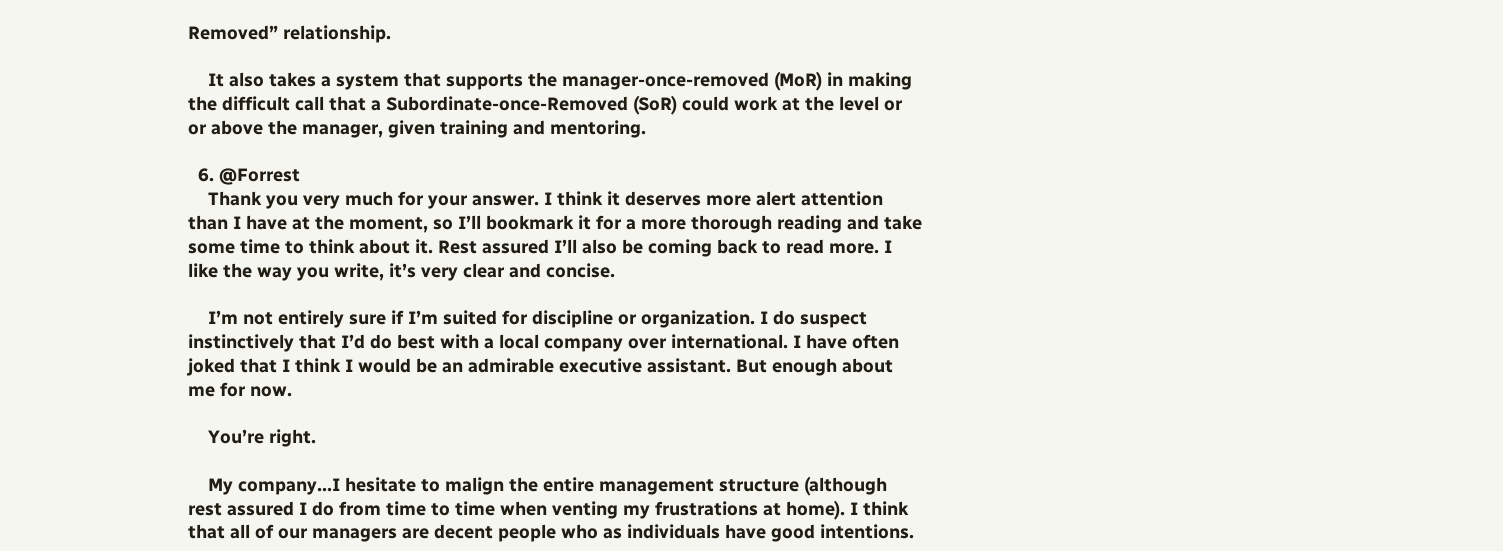Removed” relationship.

    It also takes a system that supports the manager-once-removed (MoR) in making the difficult call that a Subordinate-once-Removed (SoR) could work at the level or or above the manager, given training and mentoring.

  6. @Forrest
    Thank you very much for your answer. I think it deserves more alert attention than I have at the moment, so I’ll bookmark it for a more thorough reading and take some time to think about it. Rest assured I’ll also be coming back to read more. I like the way you write, it’s very clear and concise.

    I’m not entirely sure if I’m suited for discipline or organization. I do suspect instinctively that I’d do best with a local company over international. I have often joked that I think I would be an admirable executive assistant. But enough about me for now.

    You’re right.

    My company…I hesitate to malign the entire management structure (although rest assured I do from time to time when venting my frustrations at home). I think that all of our managers are decent people who as individuals have good intentions.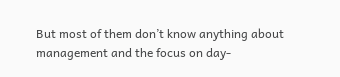But most of them don’t know anything about management and the focus on day-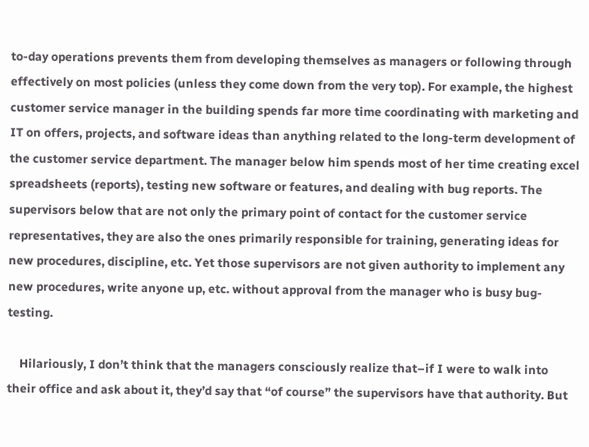to-day operations prevents them from developing themselves as managers or following through effectively on most policies (unless they come down from the very top). For example, the highest customer service manager in the building spends far more time coordinating with marketing and IT on offers, projects, and software ideas than anything related to the long-term development of the customer service department. The manager below him spends most of her time creating excel spreadsheets (reports), testing new software or features, and dealing with bug reports. The supervisors below that are not only the primary point of contact for the customer service representatives, they are also the ones primarily responsible for training, generating ideas for new procedures, discipline, etc. Yet those supervisors are not given authority to implement any new procedures, write anyone up, etc. without approval from the manager who is busy bug-testing.

    Hilariously, I don’t think that the managers consciously realize that–if I were to walk into their office and ask about it, they’d say that “of course” the supervisors have that authority. But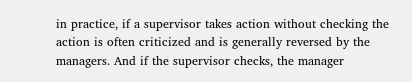in practice, if a supervisor takes action without checking the action is often criticized and is generally reversed by the managers. And if the supervisor checks, the manager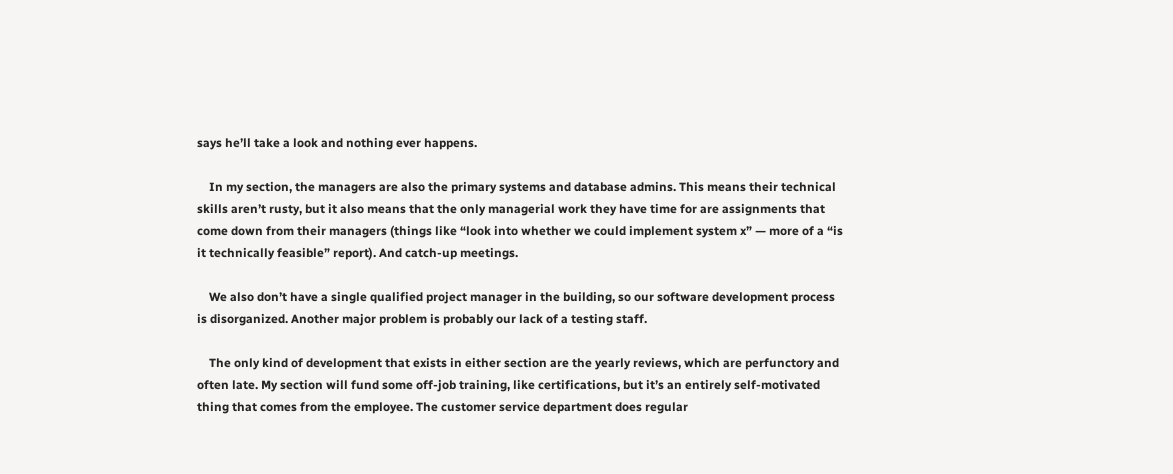says he’ll take a look and nothing ever happens.

    In my section, the managers are also the primary systems and database admins. This means their technical skills aren’t rusty, but it also means that the only managerial work they have time for are assignments that come down from their managers (things like “look into whether we could implement system x” — more of a “is it technically feasible” report). And catch-up meetings.

    We also don’t have a single qualified project manager in the building, so our software development process is disorganized. Another major problem is probably our lack of a testing staff.

    The only kind of development that exists in either section are the yearly reviews, which are perfunctory and often late. My section will fund some off-job training, like certifications, but it’s an entirely self-motivated thing that comes from the employee. The customer service department does regular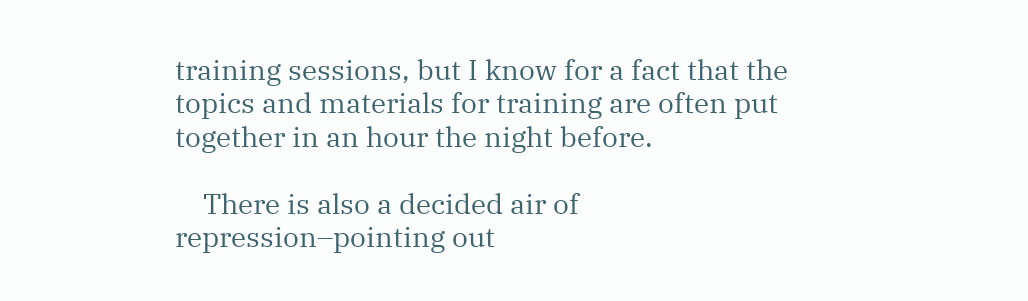training sessions, but I know for a fact that the topics and materials for training are often put together in an hour the night before.

    There is also a decided air of repression–pointing out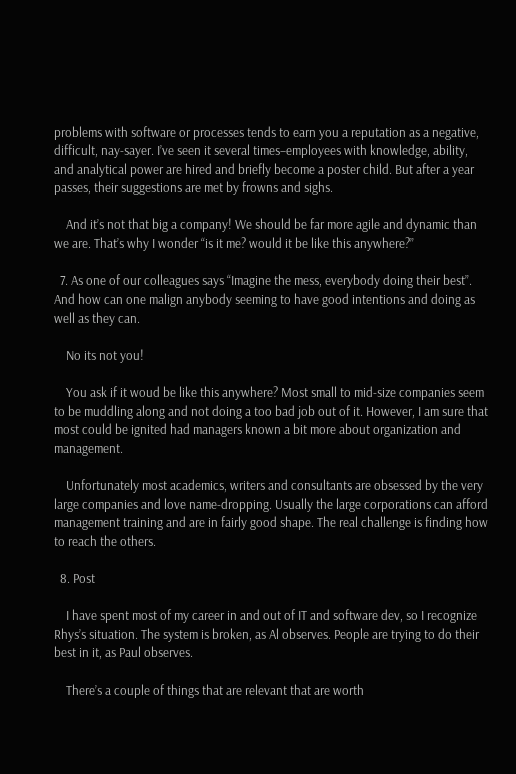problems with software or processes tends to earn you a reputation as a negative, difficult, nay-sayer. I’ve seen it several times–employees with knowledge, ability, and analytical power are hired and briefly become a poster child. But after a year passes, their suggestions are met by frowns and sighs.

    And it’s not that big a company! We should be far more agile and dynamic than we are. That’s why I wonder “is it me? would it be like this anywhere?”

  7. As one of our colleagues says “Imagine the mess, everybody doing their best”. And how can one malign anybody seeming to have good intentions and doing as well as they can.

    No its not you!

    You ask if it woud be like this anywhere? Most small to mid-size companies seem to be muddling along and not doing a too bad job out of it. However, I am sure that most could be ignited had managers known a bit more about organization and management.

    Unfortunately most academics, writers and consultants are obsessed by the very large companies and love name-dropping. Usually the large corporations can afford management training and are in fairly good shape. The real challenge is finding how to reach the others.

  8. Post

    I have spent most of my career in and out of IT and software dev, so I recognize Rhys’s situation. The system is broken, as Al observes. People are trying to do their best in it, as Paul observes.

    There’s a couple of things that are relevant that are worth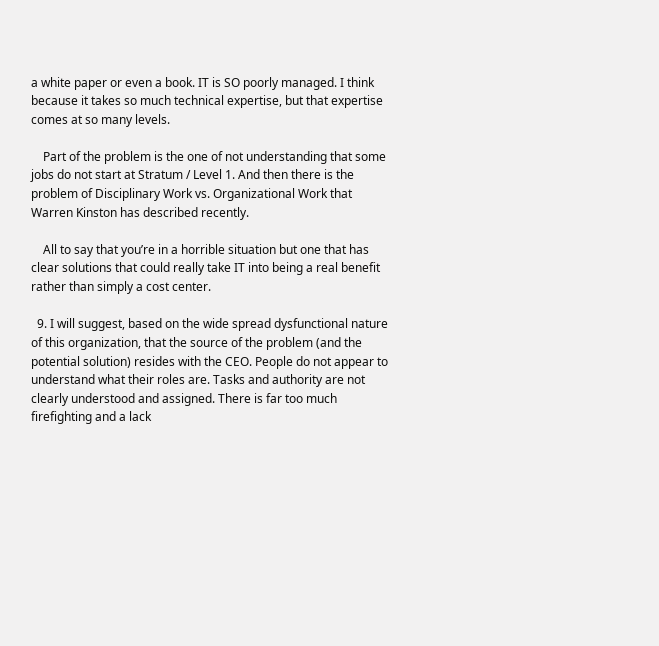a white paper or even a book. IT is SO poorly managed. I think because it takes so much technical expertise, but that expertise comes at so many levels.

    Part of the problem is the one of not understanding that some jobs do not start at Stratum / Level 1. And then there is the problem of Disciplinary Work vs. Organizational Work that Warren Kinston has described recently.

    All to say that you’re in a horrible situation but one that has clear solutions that could really take IT into being a real benefit rather than simply a cost center.

  9. I will suggest, based on the wide spread dysfunctional nature of this organization, that the source of the problem (and the potential solution) resides with the CEO. People do not appear to understand what their roles are. Tasks and authority are not clearly understood and assigned. There is far too much firefighting and a lack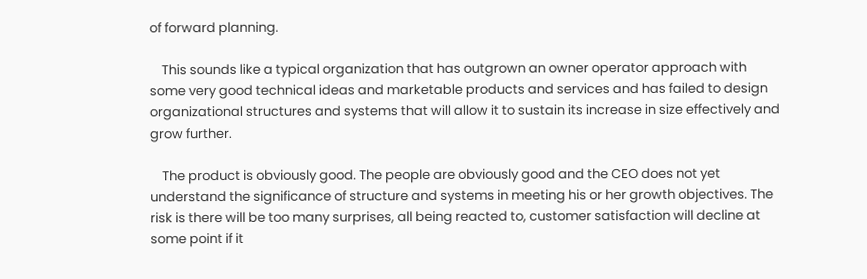of forward planning.

    This sounds like a typical organization that has outgrown an owner operator approach with some very good technical ideas and marketable products and services and has failed to design organizational structures and systems that will allow it to sustain its increase in size effectively and grow further.

    The product is obviously good. The people are obviously good and the CEO does not yet understand the significance of structure and systems in meeting his or her growth objectives. The risk is there will be too many surprises, all being reacted to, customer satisfaction will decline at some point if it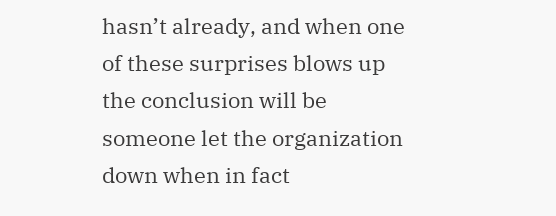hasn’t already, and when one of these surprises blows up the conclusion will be someone let the organization down when in fact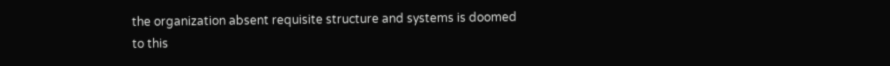the organization absent requisite structure and systems is doomed to this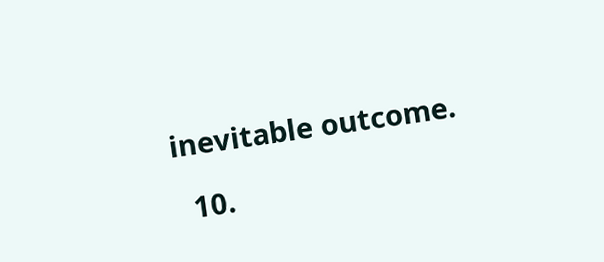inevitable outcome.

  10.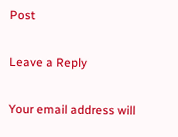Post

Leave a Reply

Your email address will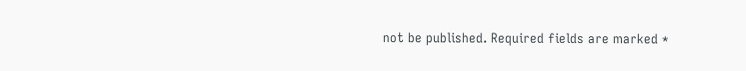not be published. Required fields are marked *